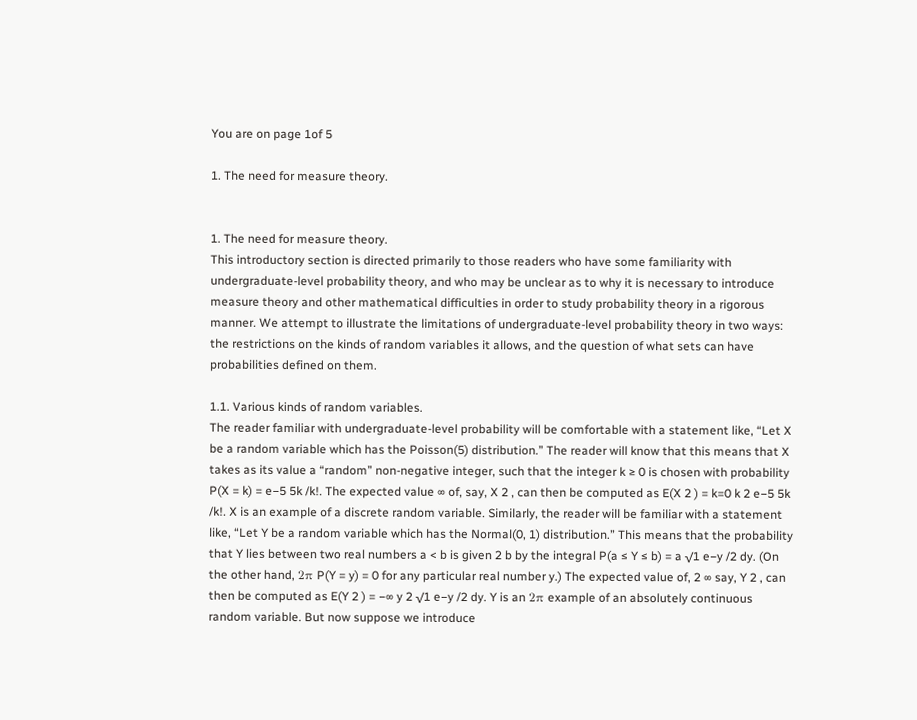You are on page 1of 5

1. The need for measure theory.


1. The need for measure theory.
This introductory section is directed primarily to those readers who have some familiarity with undergraduate-level probability theory, and who may be unclear as to why it is necessary to introduce measure theory and other mathematical difficulties in order to study probability theory in a rigorous manner. We attempt to illustrate the limitations of undergraduate-level probability theory in two ways: the restrictions on the kinds of random variables it allows, and the question of what sets can have probabilities defined on them.

1.1. Various kinds of random variables.
The reader familiar with undergraduate-level probability will be comfortable with a statement like, “Let X be a random variable which has the Poisson(5) distribution.” The reader will know that this means that X takes as its value a “random” non-negative integer, such that the integer k ≥ 0 is chosen with probability P(X = k) = e−5 5k /k!. The expected value ∞ of, say, X 2 , can then be computed as E(X 2 ) = k=0 k 2 e−5 5k /k!. X is an example of a discrete random variable. Similarly, the reader will be familiar with a statement like, “Let Y be a random variable which has the Normal(0, 1) distribution.” This means that the probability that Y lies between two real numbers a < b is given 2 b by the integral P(a ≤ Y ≤ b) = a √1 e−y /2 dy. (On the other hand, 2π P(Y = y) = 0 for any particular real number y.) The expected value of, 2 ∞ say, Y 2 , can then be computed as E(Y 2 ) = −∞ y 2 √1 e−y /2 dy. Y is an 2π example of an absolutely continuous random variable. But now suppose we introduce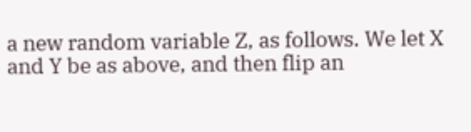a new random variable Z, as follows. We let X and Y be as above, and then flip an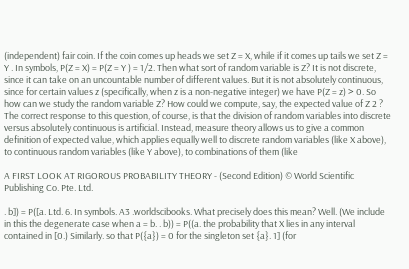(independent) fair coin. If the coin comes up heads we set Z = X, while if it comes up tails we set Z = Y . In symbols, P(Z = X) = P(Z = Y ) = 1/2. Then what sort of random variable is Z? It is not discrete, since it can take on an uncountable number of different values. But it is not absolutely continuous, since for certain values z (specifically, when z is a non-negative integer) we have P(Z = z) > 0. So how can we study the random variable Z? How could we compute, say, the expected value of Z 2 ? The correct response to this question, of course, is that the division of random variables into discrete versus absolutely continuous is artificial. Instead, measure theory allows us to give a common definition of expected value, which applies equally well to discrete random variables (like X above), to continuous random variables (like Y above), to combinations of them (like

A FIRST LOOK AT RIGOROUS PROBABILITY THEORY - (Second Edition) © World Scientific Publishing Co. Pte. Ltd.

. b]) = P([a. Ltd. 6. In symbols. A3 .worldscibooks. What precisely does this mean? Well. (We include in this the degenerate case when a = b. . b)) = P((a. the probability that X lies in any interval contained in [0.) Similarly. so that P({a}) = 0 for the singleton set {a}. 1] (for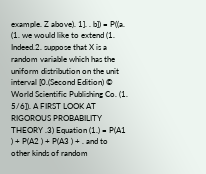example. Z above). 1]. . b]) = P((a. (1. we would like to extend (1. Indeed.2. suppose that X is a random variable which has the uniform distribution on the unit interval [0.(Second Edition) © World Scientific Publishing Co. (1. 5/6]). A FIRST LOOK AT RIGOROUS PROBABILITY THEORY .3) Equation (1.) = P(A1 ) + P(A2 ) + P(A3 ) + . and to other kinds of random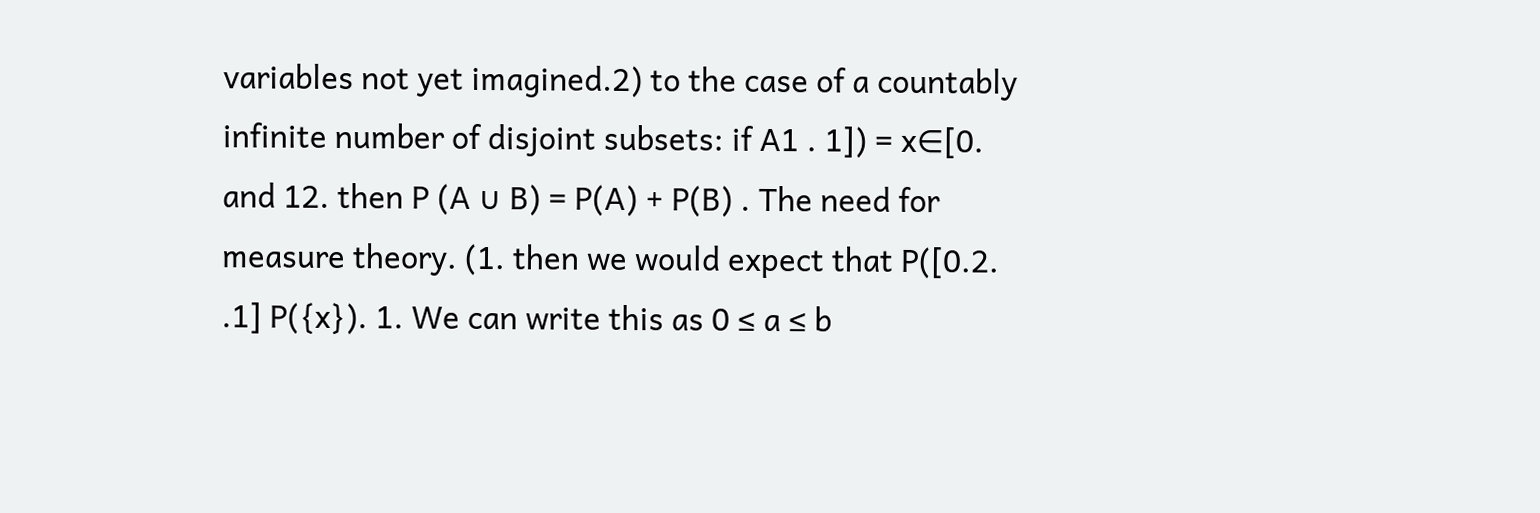variables not yet imagined.2) to the case of a countably infinite number of disjoint subsets: if A1 . 1]) = x∈[0. and 12. then P (A ∪ B) = P(A) + P(B) . The need for measure theory. (1. then we would expect that P([0.2. .1] P({x}). 1. We can write this as 0 ≤ a ≤ b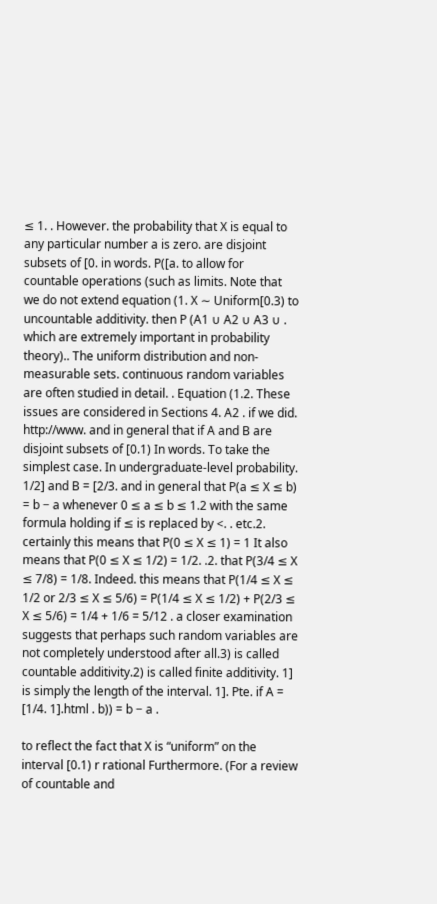≤ 1. . However. the probability that X is equal to any particular number a is zero. are disjoint subsets of [0. in words. P([a. to allow for countable operations (such as limits. Note that we do not extend equation (1. X ∼ Uniform[0.3) to uncountable additivity. then P (A1 ∪ A2 ∪ A3 ∪ . which are extremely important in probability theory).. The uniform distribution and non-measurable sets. continuous random variables are often studied in detail. . Equation (1.2. These issues are considered in Sections 4. A2 . if we did. http://www. and in general that if A and B are disjoint subsets of [0.1) In words. To take the simplest case. In undergraduate-level probability. 1/2] and B = [2/3. and in general that P(a ≤ X ≤ b) = b − a whenever 0 ≤ a ≤ b ≤ 1.2 with the same formula holding if ≤ is replaced by <. . etc.2. certainly this means that P(0 ≤ X ≤ 1) = 1 It also means that P(0 ≤ X ≤ 1/2) = 1/2. .2. that P(3/4 ≤ X ≤ 7/8) = 1/8. Indeed. this means that P(1/4 ≤ X ≤ 1/2 or 2/3 ≤ X ≤ 5/6) = P(1/4 ≤ X ≤ 1/2) + P(2/3 ≤ X ≤ 5/6) = 1/4 + 1/6 = 5/12 . a closer examination suggests that perhaps such random variables are not completely understood after all.3) is called countable additivity.2) is called finite additivity. 1] is simply the length of the interval. 1]. Pte. if A = [1/4. 1].html . b)) = b − a .

to reflect the fact that X is “uniform” on the interval [0.1) r rational Furthermore. (For a review of countable and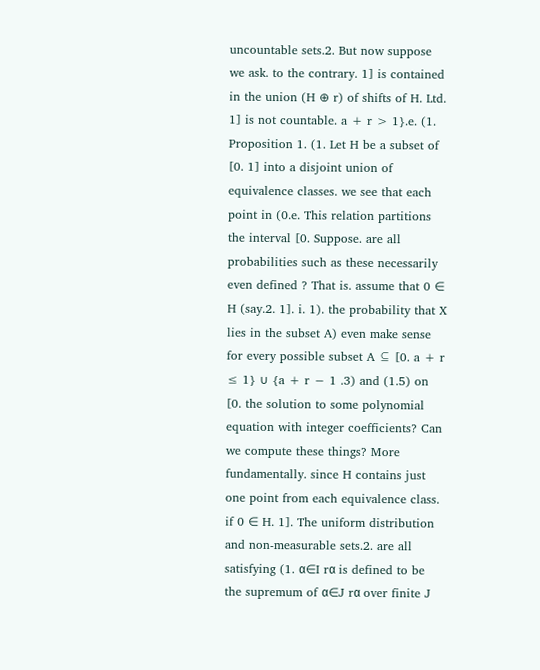uncountable sets.2. But now suppose we ask. to the contrary. 1] is contained in the union (H ⊕ r) of shifts of H. Ltd. 1] is not countable. a + r > 1}.e. (1. Proposition 1. (1. Let H be a subset of [0. 1] into a disjoint union of equivalence classes. we see that each point in (0.e. This relation partitions the interval [0. Suppose. are all probabilities such as these necessarily even defined ? That is. assume that 0 ∈ H (say.2. 1]. i. 1). the probability that X lies in the subset A) even make sense for every possible subset A ⊆ [0. a + r ≤ 1} ∪ {a + r − 1 .3) and (1.5) on [0. the solution to some polynomial equation with integer coefficients? Can we compute these things? More fundamentally. since H contains just one point from each equivalence class. if 0 ∈ H. 1]. The uniform distribution and non-measurable sets.2. are all satisfying (1. α∈I rα is defined to be the supremum of α∈J rα over finite J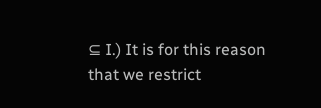⊆ I.) It is for this reason that we restrict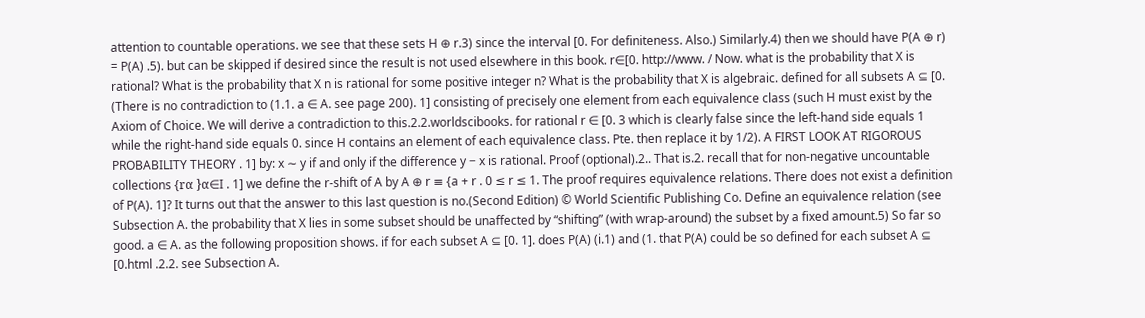attention to countable operations. we see that these sets H ⊕ r.3) since the interval [0. For definiteness. Also.) Similarly.4) then we should have P(A ⊕ r) = P(A) .5). but can be skipped if desired since the result is not used elsewhere in this book. r∈[0. http://www. / Now. what is the probability that X is rational? What is the probability that X n is rational for some positive integer n? What is the probability that X is algebraic. defined for all subsets A ⊆ [0. (There is no contradiction to (1.1. a ∈ A. see page 200). 1] consisting of precisely one element from each equivalence class (such H must exist by the Axiom of Choice. We will derive a contradiction to this.2.2.worldscibooks. for rational r ∈ [0. 3 which is clearly false since the left-hand side equals 1 while the right-hand side equals 0. since H contains an element of each equivalence class. Pte. then replace it by 1/2). A FIRST LOOK AT RIGOROUS PROBABILITY THEORY . 1] by: x ∼ y if and only if the difference y − x is rational. Proof (optional).2.. That is.2. recall that for non-negative uncountable collections {rα }α∈I . 1] we define the r-shift of A by A ⊕ r ≡ {a + r . 0 ≤ r ≤ 1. The proof requires equivalence relations. There does not exist a definition of P(A). 1]? It turns out that the answer to this last question is no.(Second Edition) © World Scientific Publishing Co. Define an equivalence relation (see Subsection A. the probability that X lies in some subset should be unaffected by “shifting” (with wrap-around) the subset by a fixed amount.5) So far so good. a ∈ A. as the following proposition shows. if for each subset A ⊆ [0. 1]. does P(A) (i.1) and (1. that P(A) could be so defined for each subset A ⊆ [0.html .2.2. see Subsection A.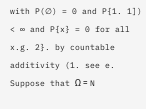with P(∅) = 0 and P{1. 1]) < ∞ and P{x} = 0 for all x.g. 2}. by countable additivity (1. see e. Suppose that Ω = N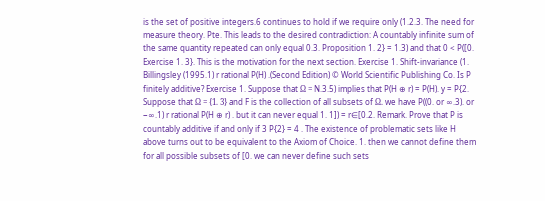is the set of positive integers.6 continues to hold if we require only (1.2.3. The need for measure theory. Pte. This leads to the desired contradiction: A countably infinite sum of the same quantity repeated can only equal 0.3. Proposition 1. 2} = 1.3) and that 0 < P([0. Exercise 1. 3}. This is the motivation for the next section. Exercise 1. Shift-invariance (1. Billingsley (1995.1) r rational P(H) .(Second Edition) © World Scientific Publishing Co. Is P finitely additive? Exercise 1. Suppose that Ω = N.3.5) implies that P(H ⊕ r) = P(H). y = P{2. Suppose that Ω = {1. 3} and F is the collection of all subsets of Ω. we have P((0. or ∞.3). or −∞.1) r rational P(H ⊕ r) . but it can never equal 1. 1]) = r∈[0.2. Remark. Prove that P is countably additive if and only if 3 P{2} = 4 . The existence of problematic sets like H above turns out to be equivalent to the Axiom of Choice. 1. then we cannot define them for all possible subsets of [0. we can never define such sets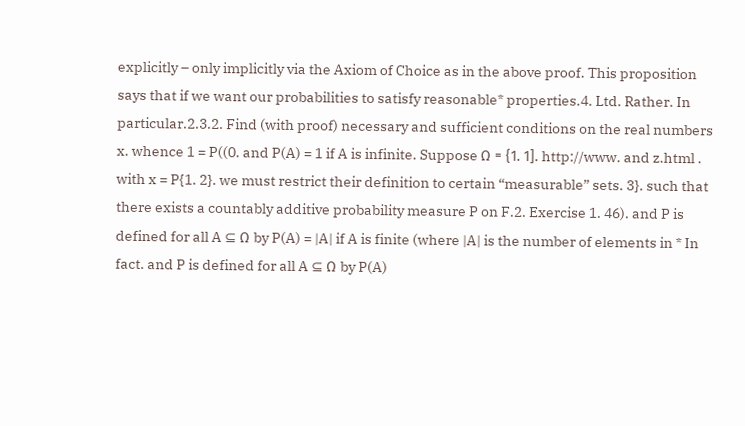explicitly – only implicitly via the Axiom of Choice as in the above proof. This proposition says that if we want our probabilities to satisfy reasonable* properties.4. Ltd. Rather. In particular.2.3.2. Find (with proof) necessary and sufficient conditions on the real numbers x. whence 1 = P((0. and P(A) = 1 if A is infinite. Suppose Ω = {1. 1]. http://www. and z.html . with x = P{1. 2}. we must restrict their definition to certain “measurable” sets. 3}. such that there exists a countably additive probability measure P on F.2. Exercise 1. 46). and P is defined for all A ⊆ Ω by P(A) = |A| if A is finite (where |A| is the number of elements in * In fact. and P is defined for all A ⊆ Ω by P(A)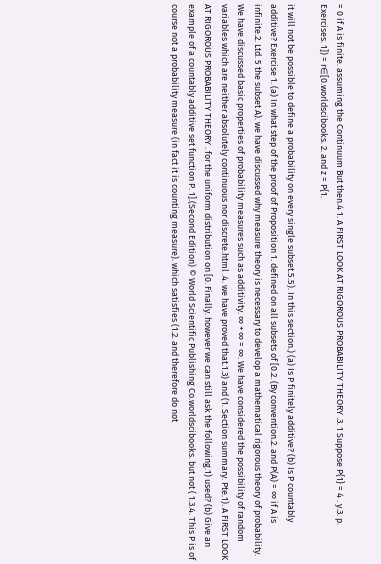= 0 if A is finite. assuming the Continuum But then.4 1. A FIRST LOOK AT RIGOROUS PROBABILITY THEORY .3. 1 Suppose P{1} = 4 . y.3. p. Exercises. 1]) = r∈[0.worldscibooks. 2. and z = P{1.

it will not be possible to define a probability on every single subset.5.5). In this section.) (a) Is P finitely additive? (b) Is P countably additive? Exercise 1. (a) In what step of the proof of Proposition 1. defined on all subsets of [0.2. (By convention.2. and P(A) = ∞ if A is infinite.2. Ltd. 5 the subset A). we have discussed why measure theory is necessary to develop a mathematical rigorous theory of probability. We have discussed basic properties of probability measures such as additivity. ∞ + ∞ = ∞. We have considered the possibility of random variables which are neither absolutely continuous nor discrete.html .4. we have proved that.1.3) and (1. Section summary. Pte.1). A FIRST LOOK AT RIGOROUS PROBABILITY THEORY . for the uniform distribution on [0. Finally. however we can still ask the following.1) used? (b) Give an example of a countably additive set function P. 1].(Second Edition) © World Scientific Publishing Co.worldscibooks. but not ( 1.3.4. This P is of course not a probability measure (in fact it is counting measure). which satisfies (1.2. and therefore do not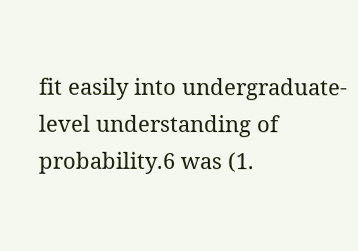fit easily into undergraduate-level understanding of probability.6 was (1.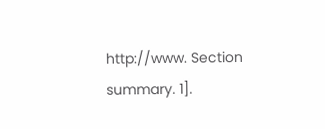http://www. Section summary. 1].